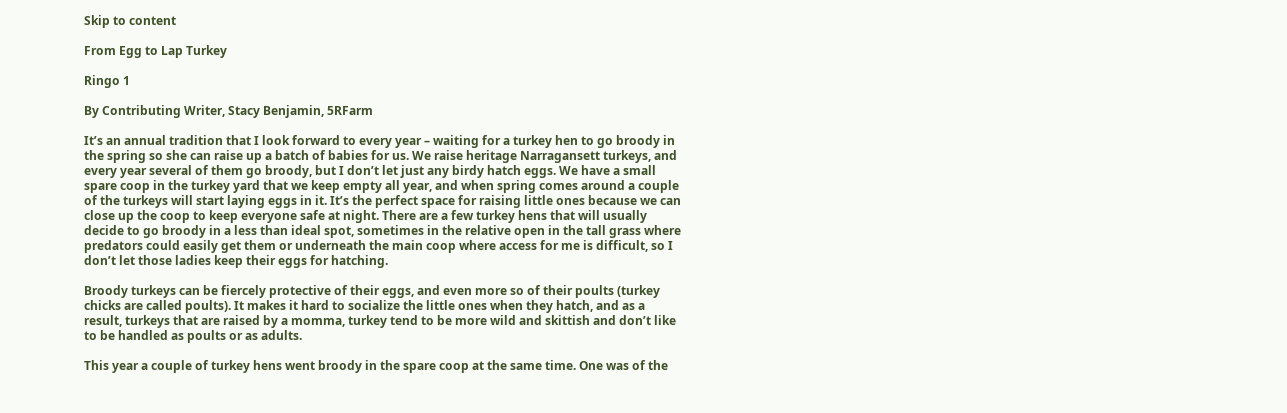Skip to content

From Egg to Lap Turkey

Ringo 1

By Contributing Writer, Stacy Benjamin, 5RFarm

It’s an annual tradition that I look forward to every year – waiting for a turkey hen to go broody in the spring so she can raise up a batch of babies for us. We raise heritage Narragansett turkeys, and every year several of them go broody, but I don’t let just any birdy hatch eggs. We have a small spare coop in the turkey yard that we keep empty all year, and when spring comes around a couple of the turkeys will start laying eggs in it. It’s the perfect space for raising little ones because we can close up the coop to keep everyone safe at night. There are a few turkey hens that will usually decide to go broody in a less than ideal spot, sometimes in the relative open in the tall grass where predators could easily get them or underneath the main coop where access for me is difficult, so I don’t let those ladies keep their eggs for hatching.

Broody turkeys can be fiercely protective of their eggs, and even more so of their poults (turkey chicks are called poults). It makes it hard to socialize the little ones when they hatch, and as a result, turkeys that are raised by a momma, turkey tend to be more wild and skittish and don’t like to be handled as poults or as adults.

This year a couple of turkey hens went broody in the spare coop at the same time. One was of the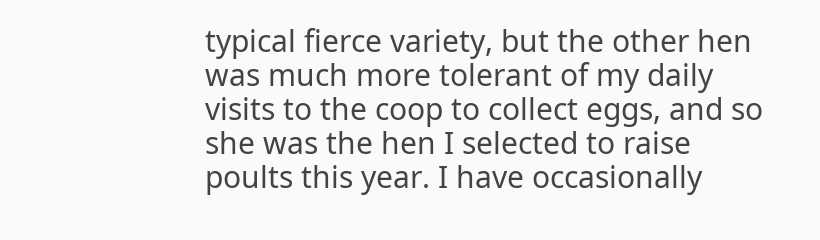typical fierce variety, but the other hen was much more tolerant of my daily visits to the coop to collect eggs, and so she was the hen I selected to raise poults this year. I have occasionally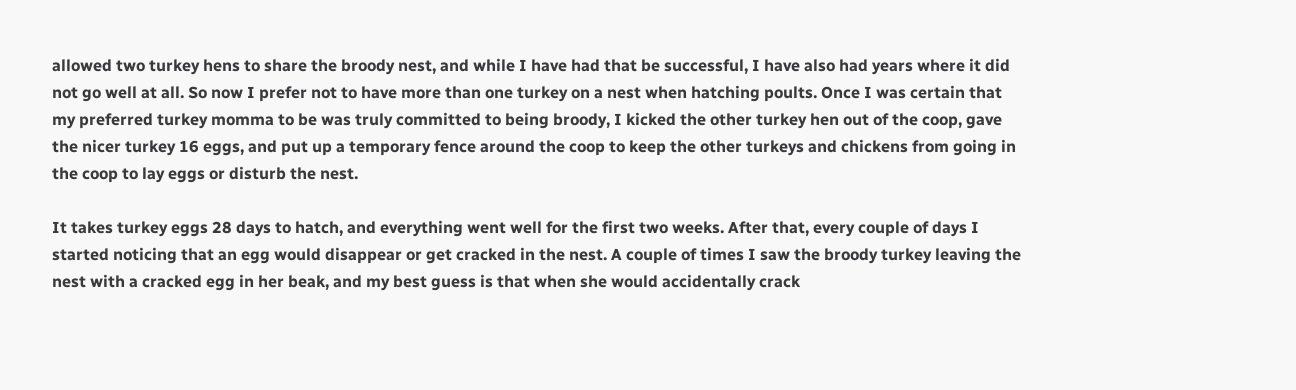allowed two turkey hens to share the broody nest, and while I have had that be successful, I have also had years where it did not go well at all. So now I prefer not to have more than one turkey on a nest when hatching poults. Once I was certain that my preferred turkey momma to be was truly committed to being broody, I kicked the other turkey hen out of the coop, gave the nicer turkey 16 eggs, and put up a temporary fence around the coop to keep the other turkeys and chickens from going in the coop to lay eggs or disturb the nest.

It takes turkey eggs 28 days to hatch, and everything went well for the first two weeks. After that, every couple of days I started noticing that an egg would disappear or get cracked in the nest. A couple of times I saw the broody turkey leaving the nest with a cracked egg in her beak, and my best guess is that when she would accidentally crack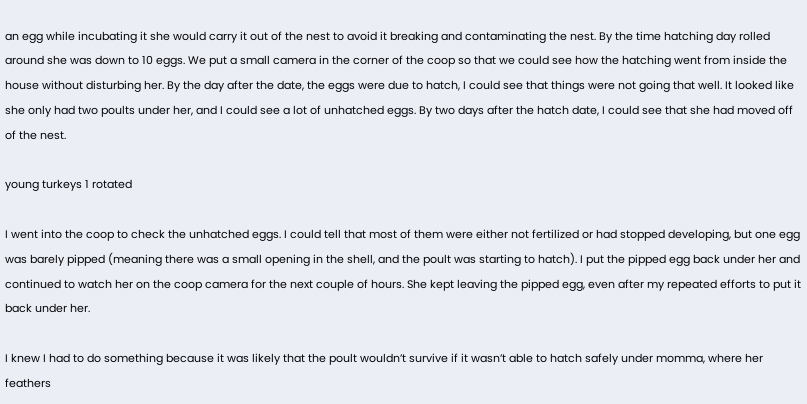an egg while incubating it she would carry it out of the nest to avoid it breaking and contaminating the nest. By the time hatching day rolled around she was down to 10 eggs. We put a small camera in the corner of the coop so that we could see how the hatching went from inside the house without disturbing her. By the day after the date, the eggs were due to hatch, I could see that things were not going that well. It looked like she only had two poults under her, and I could see a lot of unhatched eggs. By two days after the hatch date, I could see that she had moved off of the nest.

young turkeys 1 rotated

I went into the coop to check the unhatched eggs. I could tell that most of them were either not fertilized or had stopped developing, but one egg was barely pipped (meaning there was a small opening in the shell, and the poult was starting to hatch). I put the pipped egg back under her and continued to watch her on the coop camera for the next couple of hours. She kept leaving the pipped egg, even after my repeated efforts to put it back under her.

I knew I had to do something because it was likely that the poult wouldn’t survive if it wasn’t able to hatch safely under momma, where her feathers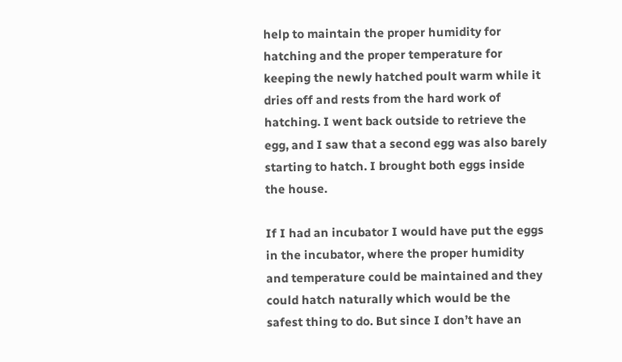help to maintain the proper humidity for hatching and the proper temperature for keeping the newly hatched poult warm while it dries off and rests from the hard work of hatching. I went back outside to retrieve the egg, and I saw that a second egg was also barely starting to hatch. I brought both eggs inside the house.

If I had an incubator I would have put the eggs in the incubator, where the proper humidity and temperature could be maintained and they could hatch naturally which would be the safest thing to do. But since I don’t have an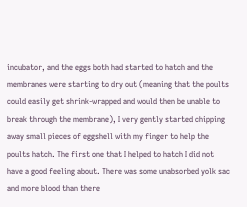incubator, and the eggs both had started to hatch and the membranes were starting to dry out (meaning that the poults could easily get shrink-wrapped and would then be unable to break through the membrane), I very gently started chipping away small pieces of eggshell with my finger to help the poults hatch. The first one that I helped to hatch I did not have a good feeling about. There was some unabsorbed yolk sac and more blood than there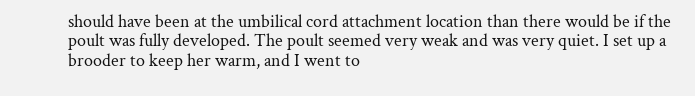should have been at the umbilical cord attachment location than there would be if the poult was fully developed. The poult seemed very weak and was very quiet. I set up a brooder to keep her warm, and I went to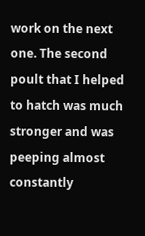work on the next one. The second poult that I helped to hatch was much stronger and was peeping almost constantly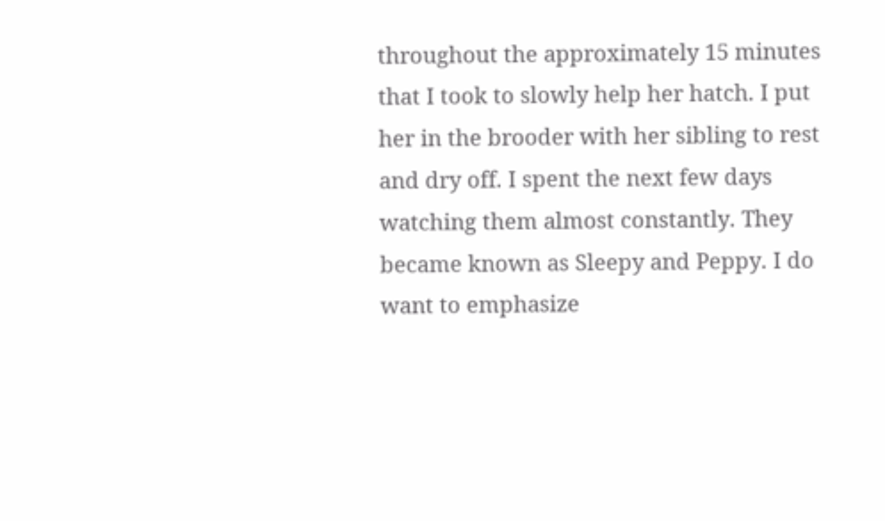throughout the approximately 15 minutes that I took to slowly help her hatch. I put her in the brooder with her sibling to rest and dry off. I spent the next few days watching them almost constantly. They became known as Sleepy and Peppy. I do want to emphasize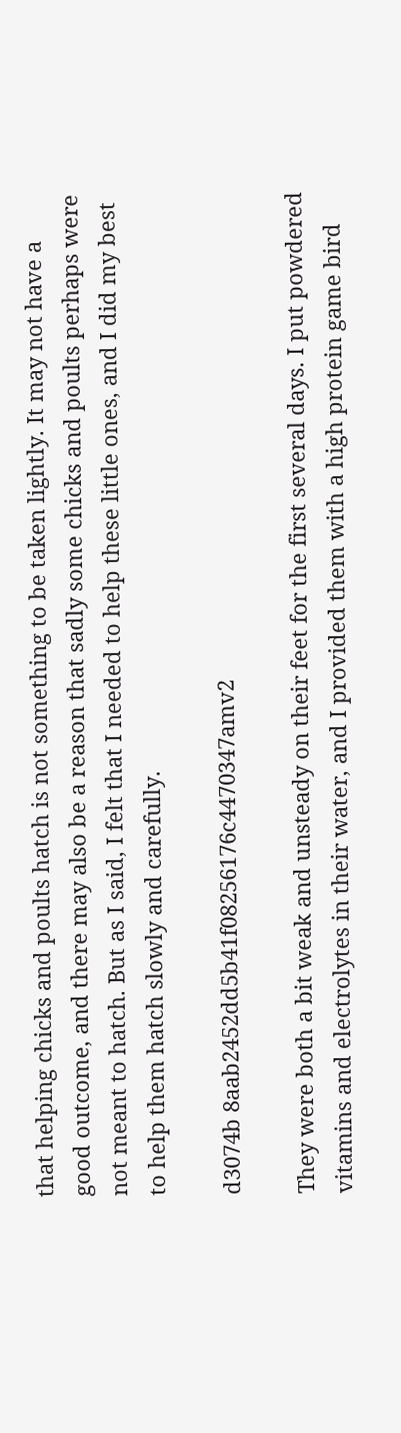that helping chicks and poults hatch is not something to be taken lightly. It may not have a good outcome, and there may also be a reason that sadly some chicks and poults perhaps were not meant to hatch. But as I said, I felt that I needed to help these little ones, and I did my best to help them hatch slowly and carefully.

d3074b 8aab2452dd5b41f08256176c4470347amv2

They were both a bit weak and unsteady on their feet for the first several days. I put powdered vitamins and electrolytes in their water, and I provided them with a high protein game bird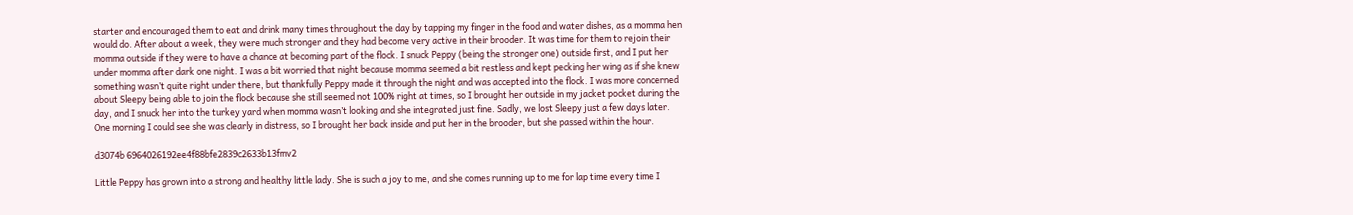starter and encouraged them to eat and drink many times throughout the day by tapping my finger in the food and water dishes, as a momma hen would do. After about a week, they were much stronger and they had become very active in their brooder. It was time for them to rejoin their momma outside if they were to have a chance at becoming part of the flock. I snuck Peppy (being the stronger one) outside first, and I put her under momma after dark one night. I was a bit worried that night because momma seemed a bit restless and kept pecking her wing as if she knew something wasn’t quite right under there, but thankfully Peppy made it through the night and was accepted into the flock. I was more concerned about Sleepy being able to join the flock because she still seemed not 100% right at times, so I brought her outside in my jacket pocket during the day, and I snuck her into the turkey yard when momma wasn’t looking and she integrated just fine. Sadly, we lost Sleepy just a few days later. One morning I could see she was clearly in distress, so I brought her back inside and put her in the brooder, but she passed within the hour.

d3074b 6964026192ee4f88bfe2839c2633b13fmv2

Little Peppy has grown into a strong and healthy little lady. She is such a joy to me, and she comes running up to me for lap time every time I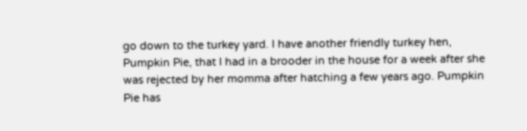go down to the turkey yard. I have another friendly turkey hen, Pumpkin Pie, that I had in a brooder in the house for a week after she was rejected by her momma after hatching a few years ago. Pumpkin Pie has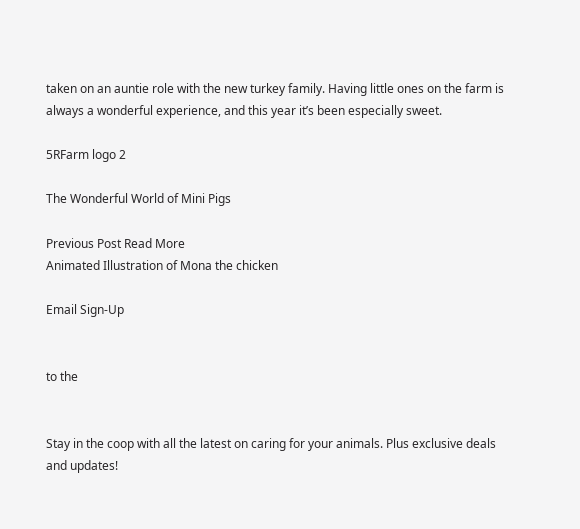taken on an auntie role with the new turkey family. Having little ones on the farm is always a wonderful experience, and this year it’s been especially sweet.

5RFarm logo 2

The Wonderful World of Mini Pigs

Previous Post Read More
Animated Illustration of Mona the chicken

Email Sign-Up


to the


Stay in the coop with all the latest on caring for your animals. Plus exclusive deals and updates!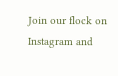Join our flock on Instagram and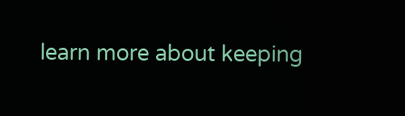learn more about keeping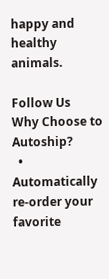happy and healthy animals.

Follow Us
Why Choose to Autoship?
  • Automatically re-order your favorite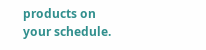products on your schedule.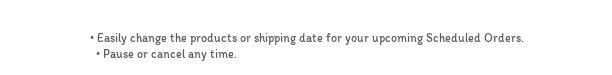• Easily change the products or shipping date for your upcoming Scheduled Orders.
  • Pause or cancel any time.